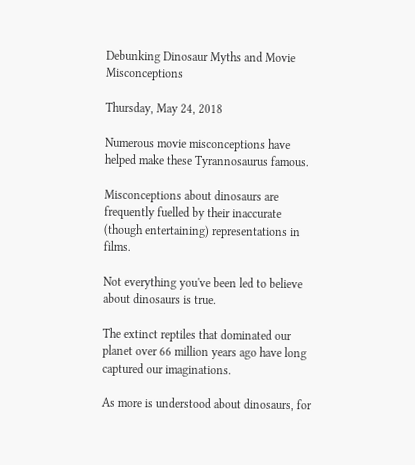Debunking Dinosaur Myths and Movie Misconceptions

Thursday, May 24, 2018

Numerous movie misconceptions have helped make these Tyrannosaurus famous.

Misconceptions about dinosaurs are frequently fuelled by their inaccurate (though entertaining) representations in films.

Not everything you've been led to believe about dinosaurs is true.

The extinct reptiles that dominated our planet over 66 million years ago have long captured our imaginations.

As more is understood about dinosaurs, for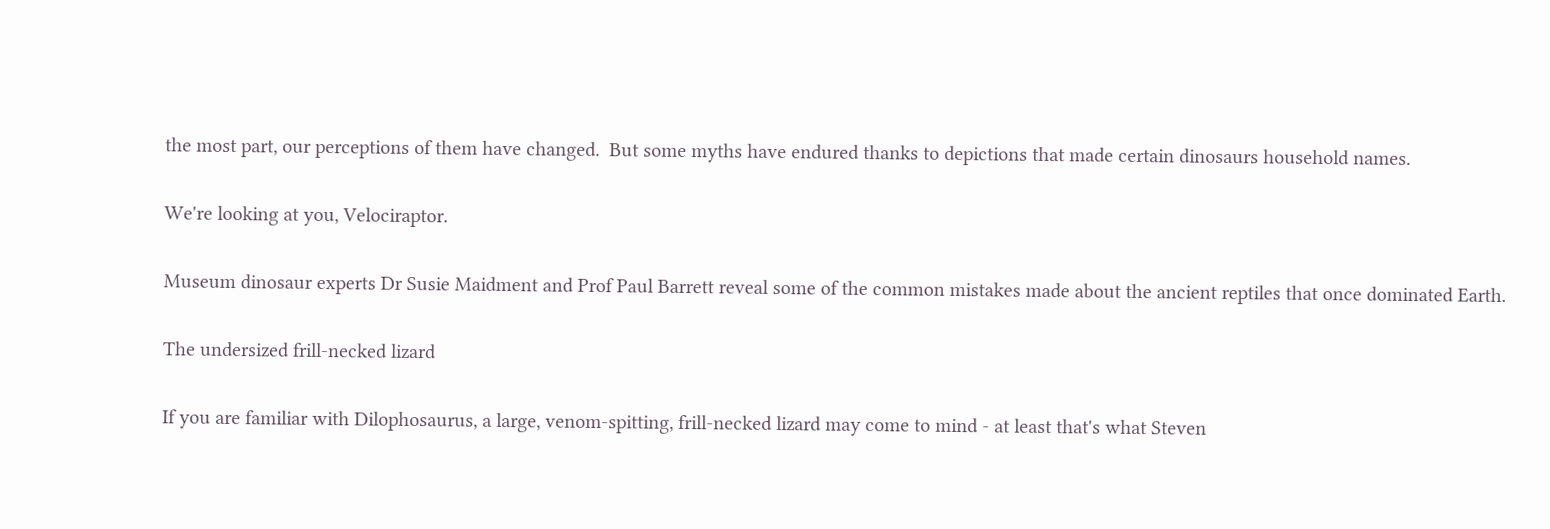the most part, our perceptions of them have changed.  But some myths have endured thanks to depictions that made certain dinosaurs household names.

We're looking at you, Velociraptor.

Museum dinosaur experts Dr Susie Maidment and Prof Paul Barrett reveal some of the common mistakes made about the ancient reptiles that once dominated Earth.

The undersized frill-necked lizard

If you are familiar with Dilophosaurus, a large, venom-spitting, frill-necked lizard may come to mind - at least that's what Steven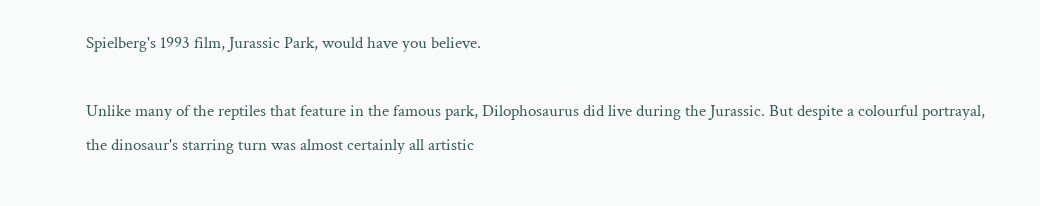Spielberg's 1993 film, Jurassic Park, would have you believe.

Unlike many of the reptiles that feature in the famous park, Dilophosaurus did live during the Jurassic. But despite a colourful portrayal, the dinosaur's starring turn was almost certainly all artistic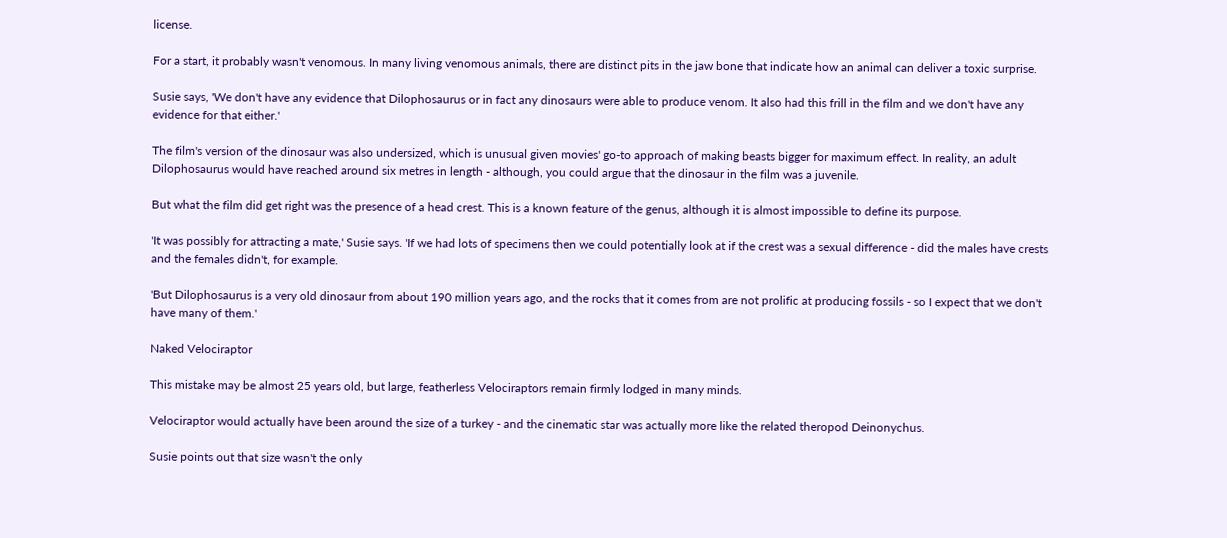license.

For a start, it probably wasn't venomous. In many living venomous animals, there are distinct pits in the jaw bone that indicate how an animal can deliver a toxic surprise.

Susie says, 'We don't have any evidence that Dilophosaurus or in fact any dinosaurs were able to produce venom. It also had this frill in the film and we don't have any evidence for that either.'

The film's version of the dinosaur was also undersized, which is unusual given movies' go-to approach of making beasts bigger for maximum effect. In reality, an adult Dilophosaurus would have reached around six metres in length - although, you could argue that the dinosaur in the film was a juvenile.

But what the film did get right was the presence of a head crest. This is a known feature of the genus, although it is almost impossible to define its purpose.

'It was possibly for attracting a mate,' Susie says. 'If we had lots of specimens then we could potentially look at if the crest was a sexual difference - did the males have crests and the females didn't, for example.

'But Dilophosaurus is a very old dinosaur from about 190 million years ago, and the rocks that it comes from are not prolific at producing fossils - so I expect that we don't have many of them.'

Naked Velociraptor

This mistake may be almost 25 years old, but large, featherless Velociraptors remain firmly lodged in many minds.

Velociraptor would actually have been around the size of a turkey - and the cinematic star was actually more like the related theropod Deinonychus.

Susie points out that size wasn't the only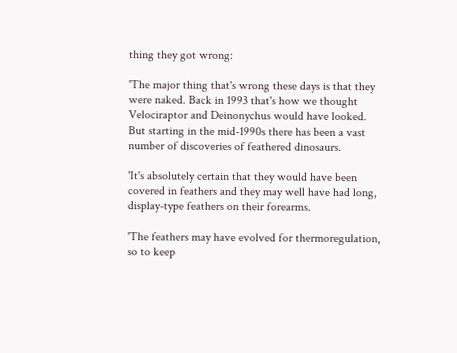thing they got wrong:

'The major thing that's wrong these days is that they were naked. Back in 1993 that's how we thought Velociraptor and Deinonychus would have looked. But starting in the mid-1990s there has been a vast number of discoveries of feathered dinosaurs.

'It's absolutely certain that they would have been covered in feathers and they may well have had long, display-type feathers on their forearms.

'The feathers may have evolved for thermoregulation, so to keep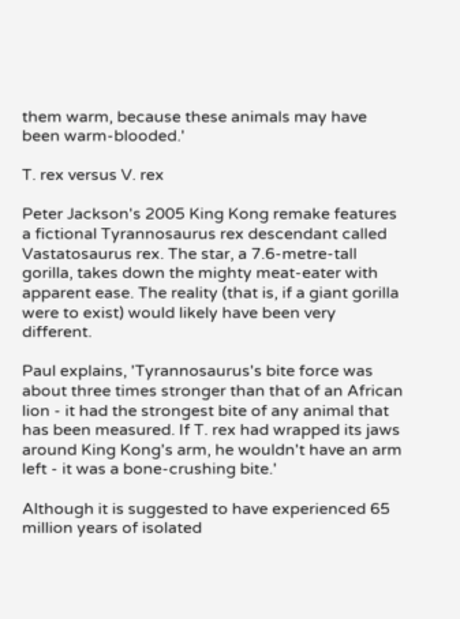them warm, because these animals may have been warm-blooded.'

T. rex versus V. rex

Peter Jackson's 2005 King Kong remake features a fictional Tyrannosaurus rex descendant called Vastatosaurus rex. The star, a 7.6-metre-tall gorilla, takes down the mighty meat-eater with apparent ease. The reality (that is, if a giant gorilla were to exist) would likely have been very different.

Paul explains, 'Tyrannosaurus's bite force was about three times stronger than that of an African lion - it had the strongest bite of any animal that has been measured. If T. rex had wrapped its jaws around King Kong's arm, he wouldn't have an arm left - it was a bone-crushing bite.'

Although it is suggested to have experienced 65 million years of isolated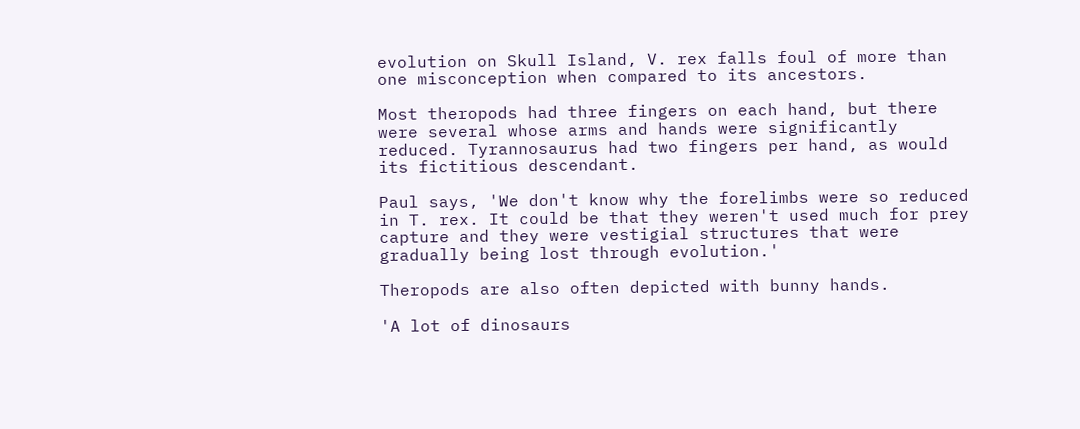evolution on Skull Island, V. rex falls foul of more than one misconception when compared to its ancestors.

Most theropods had three fingers on each hand, but there were several whose arms and hands were significantly reduced. Tyrannosaurus had two fingers per hand, as would its fictitious descendant.

Paul says, 'We don't know why the forelimbs were so reduced in T. rex. It could be that they weren't used much for prey capture and they were vestigial structures that were gradually being lost through evolution.'

Theropods are also often depicted with bunny hands.

'A lot of dinosaurs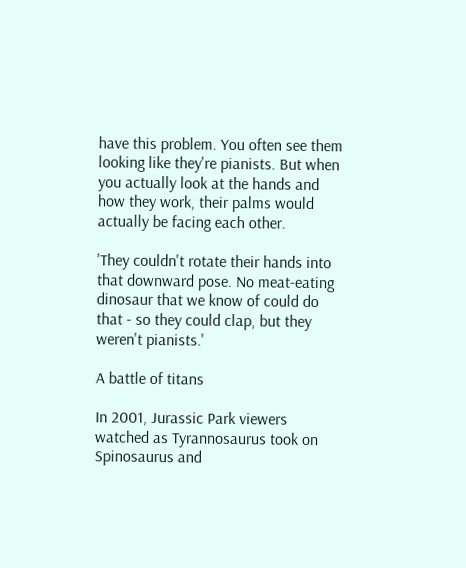have this problem. You often see them looking like they're pianists. But when you actually look at the hands and how they work, their palms would actually be facing each other.

'They couldn't rotate their hands into that downward pose. No meat-eating dinosaur that we know of could do that - so they could clap, but they weren't pianists.'

A battle of titans

In 2001, Jurassic Park viewers watched as Tyrannosaurus took on Spinosaurus and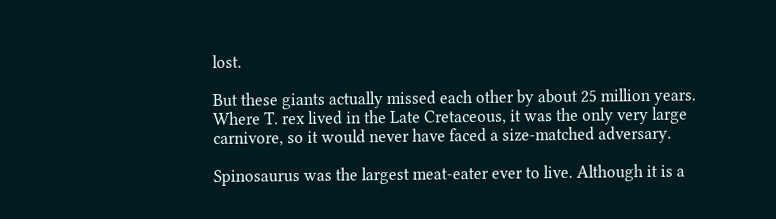lost.

But these giants actually missed each other by about 25 million years. Where T. rex lived in the Late Cretaceous, it was the only very large carnivore, so it would never have faced a size-matched adversary.

Spinosaurus was the largest meat-eater ever to live. Although it is a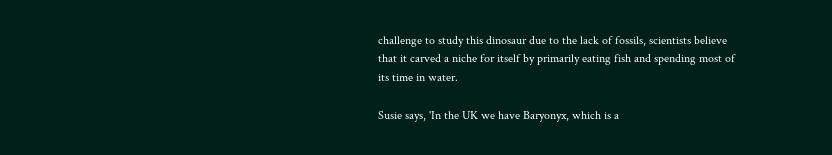challenge to study this dinosaur due to the lack of fossils, scientists believe that it carved a niche for itself by primarily eating fish and spending most of its time in water.

Susie says, 'In the UK we have Baryonyx, which is a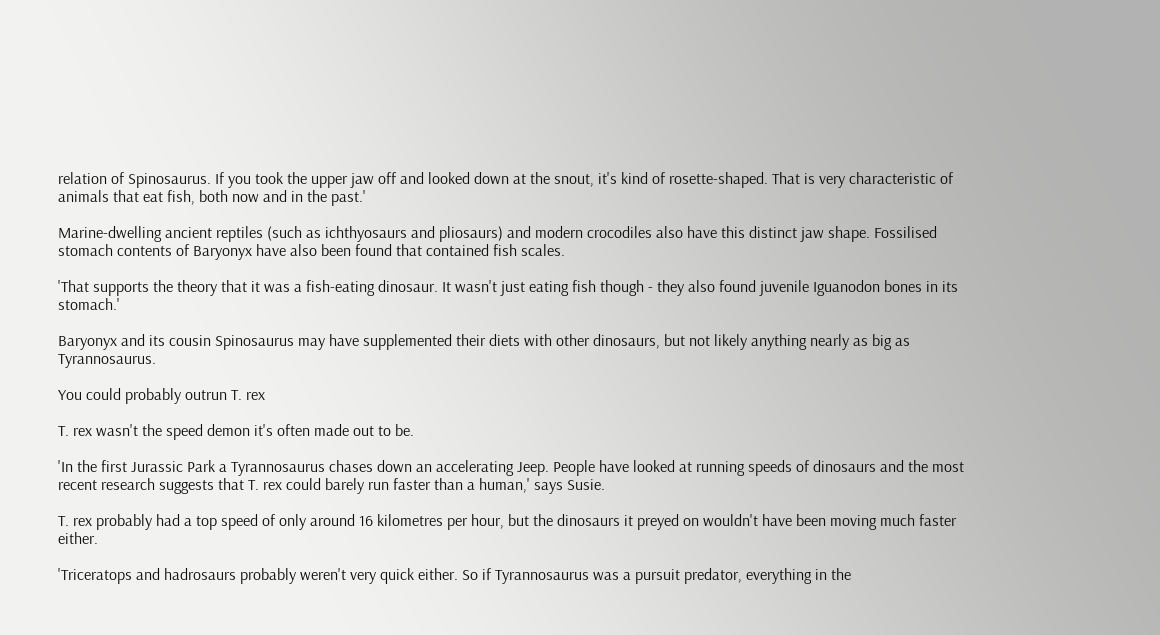relation of Spinosaurus. If you took the upper jaw off and looked down at the snout, it's kind of rosette-shaped. That is very characteristic of animals that eat fish, both now and in the past.'

Marine-dwelling ancient reptiles (such as ichthyosaurs and pliosaurs) and modern crocodiles also have this distinct jaw shape. Fossilised stomach contents of Baryonyx have also been found that contained fish scales.

'That supports the theory that it was a fish-eating dinosaur. It wasn't just eating fish though - they also found juvenile Iguanodon bones in its stomach.'

Baryonyx and its cousin Spinosaurus may have supplemented their diets with other dinosaurs, but not likely anything nearly as big as Tyrannosaurus.

You could probably outrun T. rex

T. rex wasn't the speed demon it's often made out to be.

'In the first Jurassic Park a Tyrannosaurus chases down an accelerating Jeep. People have looked at running speeds of dinosaurs and the most recent research suggests that T. rex could barely run faster than a human,' says Susie.

T. rex probably had a top speed of only around 16 kilometres per hour, but the dinosaurs it preyed on wouldn't have been moving much faster either.

'Triceratops and hadrosaurs probably weren't very quick either. So if Tyrannosaurus was a pursuit predator, everything in the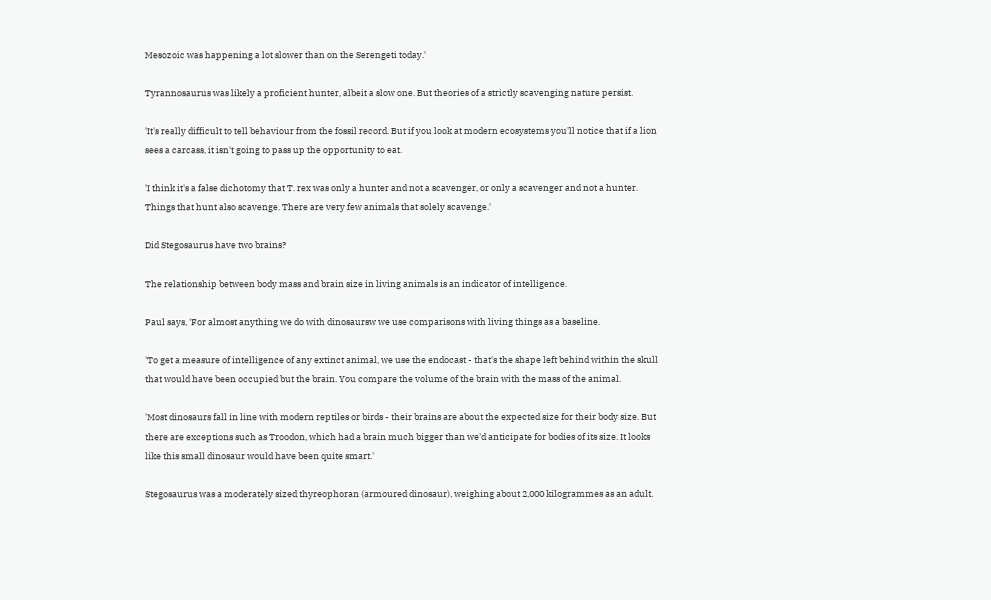Mesozoic was happening a lot slower than on the Serengeti today.'

Tyrannosaurus was likely a proficient hunter, albeit a slow one. But theories of a strictly scavenging nature persist.

'It's really difficult to tell behaviour from the fossil record. But if you look at modern ecosystems you'll notice that if a lion sees a carcass, it isn't going to pass up the opportunity to eat.

'I think it's a false dichotomy that T. rex was only a hunter and not a scavenger, or only a scavenger and not a hunter. Things that hunt also scavenge. There are very few animals that solely scavenge.'

Did Stegosaurus have two brains?

The relationship between body mass and brain size in living animals is an indicator of intelligence.

Paul says, 'For almost anything we do with dinosaursw we use comparisons with living things as a baseline.

'To get a measure of intelligence of any extinct animal, we use the endocast - that's the shape left behind within the skull that would have been occupied but the brain. You compare the volume of the brain with the mass of the animal.

'Most dinosaurs fall in line with modern reptiles or birds - their brains are about the expected size for their body size. But there are exceptions such as Troodon, which had a brain much bigger than we'd anticipate for bodies of its size. It looks like this small dinosaur would have been quite smart.'

Stegosaurus was a moderately sized thyreophoran (armoured dinosaur), weighing about 2,000 kilogrammes as an adult.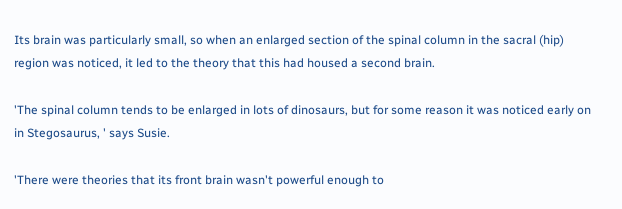Its brain was particularly small, so when an enlarged section of the spinal column in the sacral (hip) region was noticed, it led to the theory that this had housed a second brain.

'The spinal column tends to be enlarged in lots of dinosaurs, but for some reason it was noticed early on in Stegosaurus, ' says Susie.

'There were theories that its front brain wasn't powerful enough to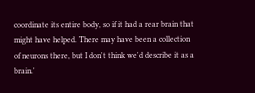coordinate its entire body, so if it had a rear brain that might have helped. There may have been a collection of neurons there, but I don't think we'd describe it as a brain.'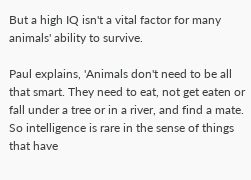But a high IQ isn't a vital factor for many animals' ability to survive.

Paul explains, 'Animals don't need to be all that smart. They need to eat, not get eaten or fall under a tree or in a river, and find a mate. So intelligence is rare in the sense of things that have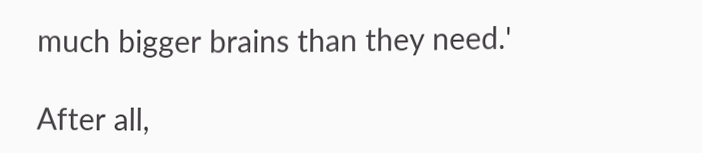much bigger brains than they need.'

After all,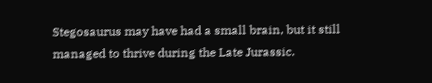Stegosaurus may have had a small brain, but it still managed to thrive during the Late Jurassic.